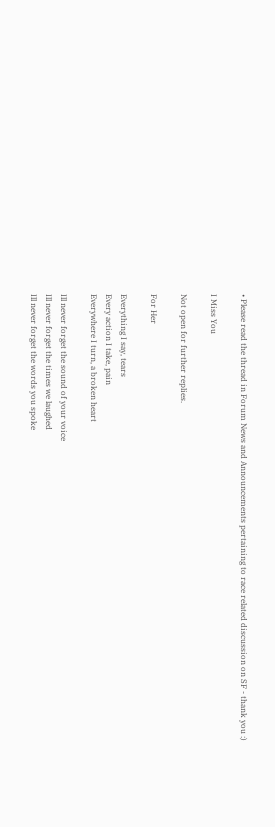• Please read the thread in Forum News and Announcements pertaining to race related discussion on SF - thank you :)

I Miss You

Not open for further replies.

For Her

Everything I say, tears
Every action I take, pain
Everywhere I turn, a broken heart

Ill never forget the sound of your voice
Ill never forget the times we laughed
Ill never forget the words you spoke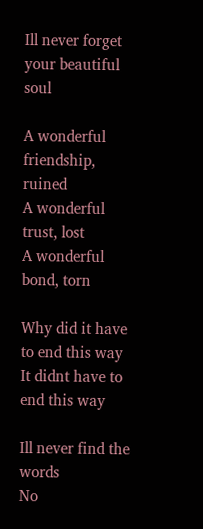Ill never forget your beautiful soul

A wonderful friendship, ruined
A wonderful trust, lost
A wonderful bond, torn

Why did it have to end this way
It didnt have to end this way

Ill never find the words
No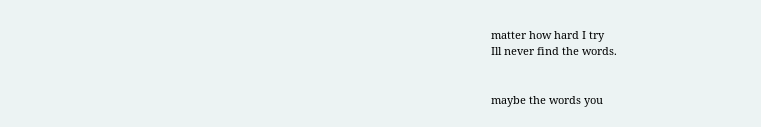matter how hard I try
Ill never find the words.


maybe the words you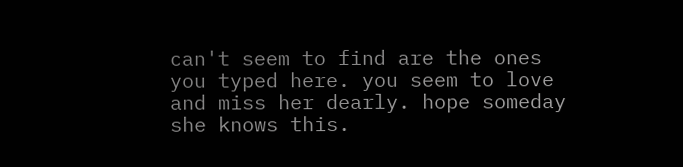can't seem to find are the ones you typed here. you seem to love and miss her dearly. hope someday she knows this.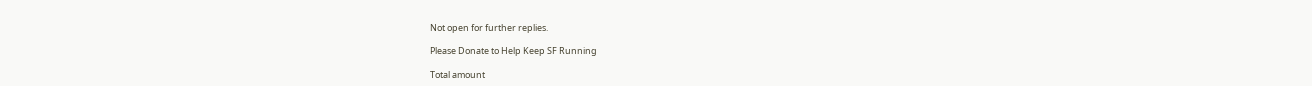Not open for further replies.

Please Donate to Help Keep SF Running

Total amount